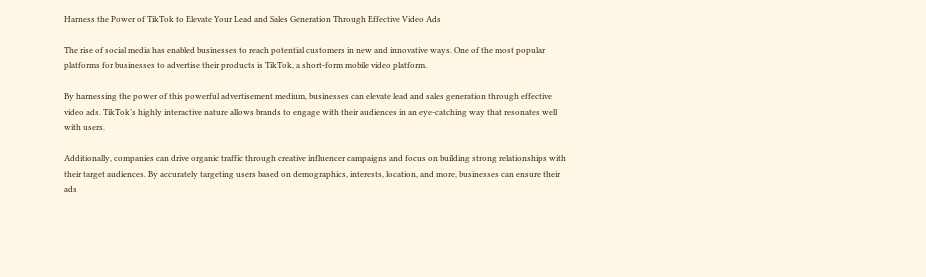Harness the Power of TikTok to Elevate Your Lead and Sales Generation Through Effective Video Ads

The rise of social media has enabled businesses to reach potential customers in new and innovative ways. One of the most popular platforms for businesses to advertise their products is TikTok, a short-form mobile video platform.

By harnessing the power of this powerful advertisement medium, businesses can elevate lead and sales generation through effective video ads. TikTok’s highly interactive nature allows brands to engage with their audiences in an eye-catching way that resonates well with users.

Additionally, companies can drive organic traffic through creative influencer campaigns and focus on building strong relationships with their target audiences. By accurately targeting users based on demographics, interests, location, and more, businesses can ensure their ads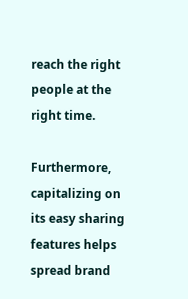reach the right people at the right time.

Furthermore, capitalizing on its easy sharing features helps spread brand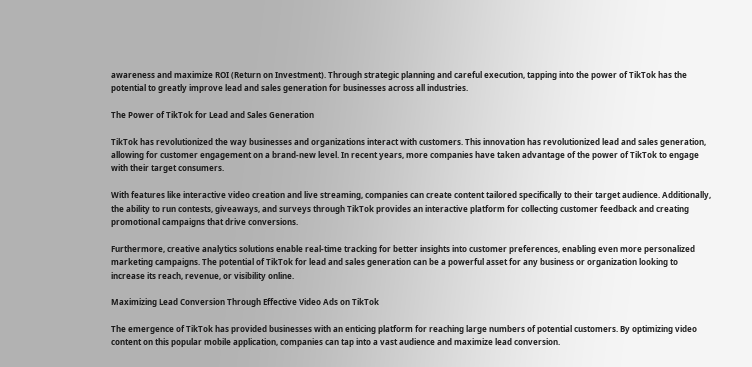awareness and maximize ROI (Return on Investment). Through strategic planning and careful execution, tapping into the power of TikTok has the potential to greatly improve lead and sales generation for businesses across all industries.

The Power of TikTok for Lead and Sales Generation

TikTok has revolutionized the way businesses and organizations interact with customers. This innovation has revolutionized lead and sales generation, allowing for customer engagement on a brand-new level. In recent years, more companies have taken advantage of the power of TikTok to engage with their target consumers.

With features like interactive video creation and live streaming, companies can create content tailored specifically to their target audience. Additionally, the ability to run contests, giveaways, and surveys through TikTok provides an interactive platform for collecting customer feedback and creating promotional campaigns that drive conversions.

Furthermore, creative analytics solutions enable real-time tracking for better insights into customer preferences, enabling even more personalized marketing campaigns. The potential of TikTok for lead and sales generation can be a powerful asset for any business or organization looking to increase its reach, revenue, or visibility online.

Maximizing Lead Conversion Through Effective Video Ads on TikTok

The emergence of TikTok has provided businesses with an enticing platform for reaching large numbers of potential customers. By optimizing video content on this popular mobile application, companies can tap into a vast audience and maximize lead conversion.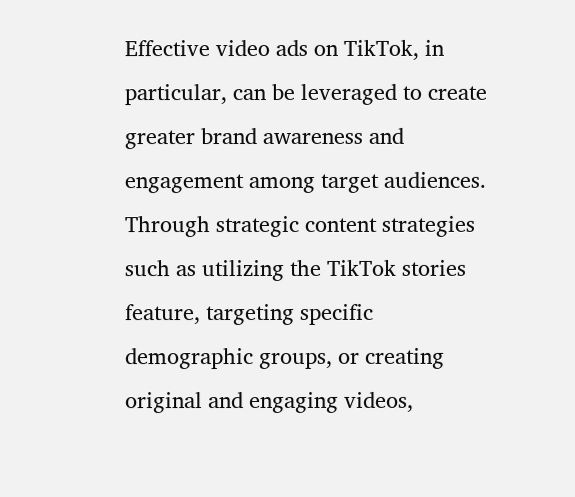Effective video ads on TikTok, in particular, can be leveraged to create greater brand awareness and engagement among target audiences. Through strategic content strategies such as utilizing the TikTok stories feature, targeting specific demographic groups, or creating original and engaging videos,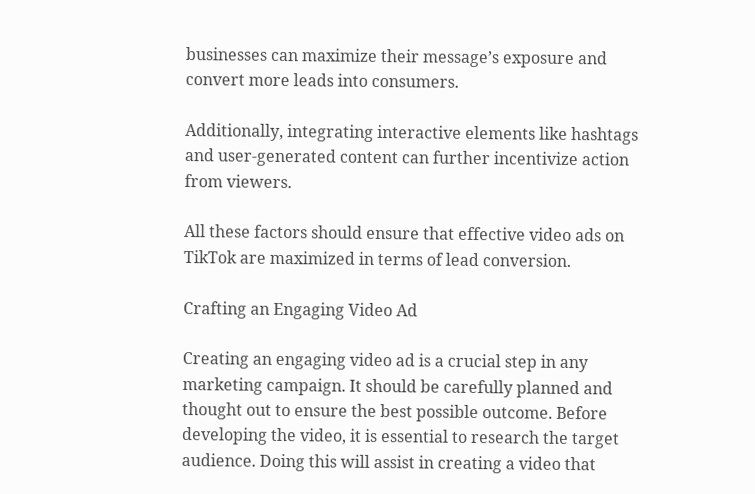businesses can maximize their message’s exposure and convert more leads into consumers.

Additionally, integrating interactive elements like hashtags and user-generated content can further incentivize action from viewers.

All these factors should ensure that effective video ads on TikTok are maximized in terms of lead conversion.

Crafting an Engaging Video Ad

Creating an engaging video ad is a crucial step in any marketing campaign. It should be carefully planned and thought out to ensure the best possible outcome. Before developing the video, it is essential to research the target audience. Doing this will assist in creating a video that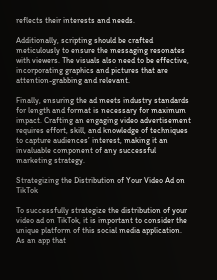reflects their interests and needs.

Additionally, scripting should be crafted meticulously to ensure the messaging resonates with viewers. The visuals also need to be effective, incorporating graphics and pictures that are attention-grabbing and relevant.

Finally, ensuring the ad meets industry standards for length and format is necessary for maximum impact. Crafting an engaging video advertisement requires effort, skill, and knowledge of techniques to capture audiences’ interest, making it an invaluable component of any successful marketing strategy.

Strategizing the Distribution of Your Video Ad on TikTok

To successfully strategize the distribution of your video ad on TikTok, it is important to consider the unique platform of this social media application. As an app that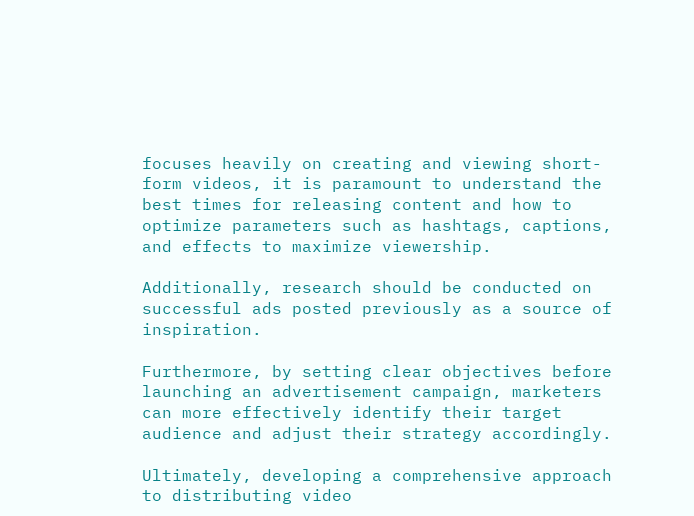focuses heavily on creating and viewing short-form videos, it is paramount to understand the best times for releasing content and how to optimize parameters such as hashtags, captions, and effects to maximize viewership.

Additionally, research should be conducted on successful ads posted previously as a source of inspiration.

Furthermore, by setting clear objectives before launching an advertisement campaign, marketers can more effectively identify their target audience and adjust their strategy accordingly.

Ultimately, developing a comprehensive approach to distributing video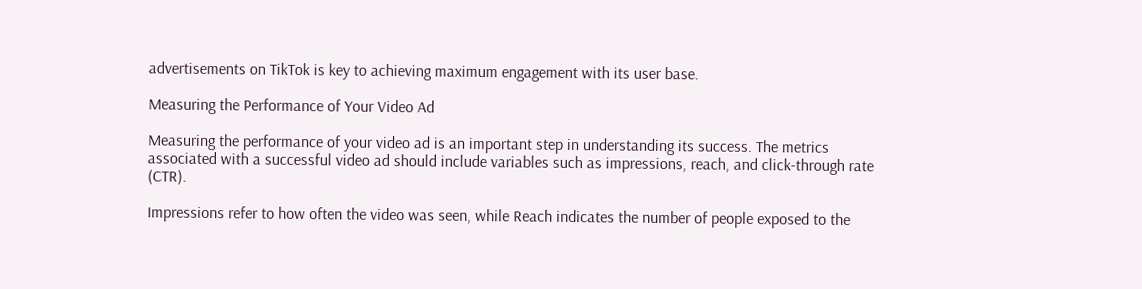advertisements on TikTok is key to achieving maximum engagement with its user base.

Measuring the Performance of Your Video Ad

Measuring the performance of your video ad is an important step in understanding its success. The metrics associated with a successful video ad should include variables such as impressions, reach, and click-through rate (CTR).

Impressions refer to how often the video was seen, while Reach indicates the number of people exposed to the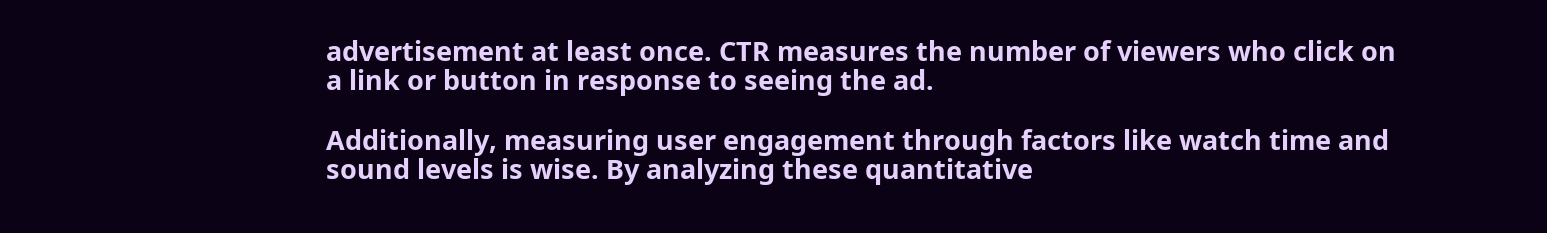advertisement at least once. CTR measures the number of viewers who click on a link or button in response to seeing the ad.

Additionally, measuring user engagement through factors like watch time and sound levels is wise. By analyzing these quantitative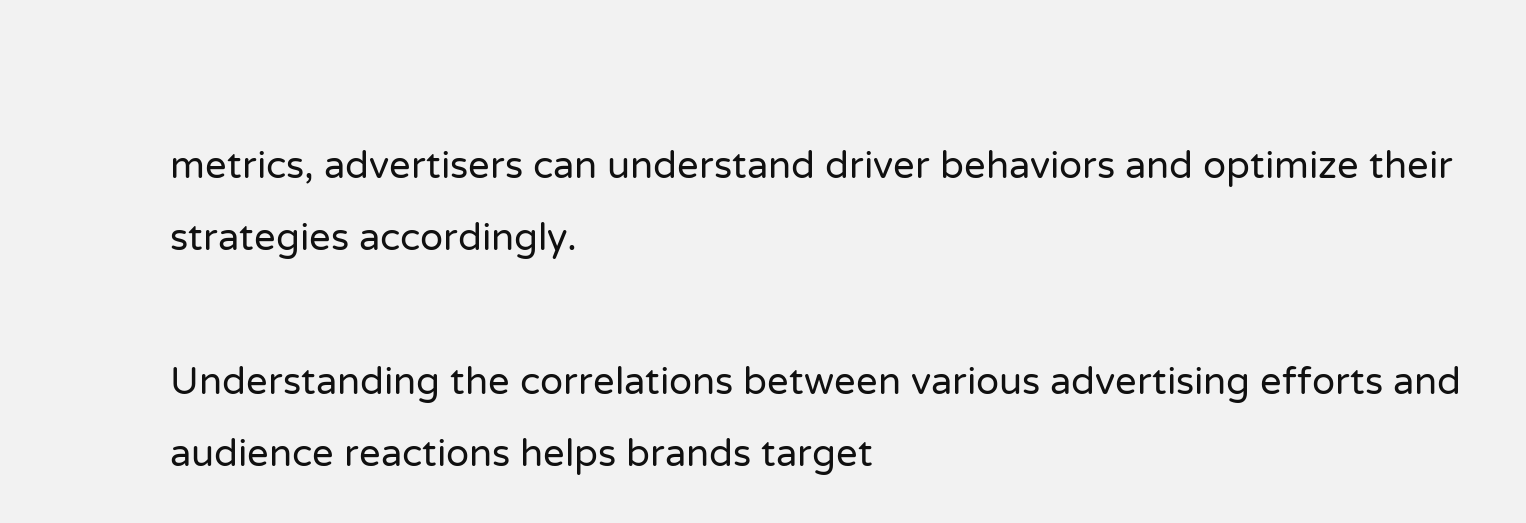metrics, advertisers can understand driver behaviors and optimize their strategies accordingly.

Understanding the correlations between various advertising efforts and audience reactions helps brands target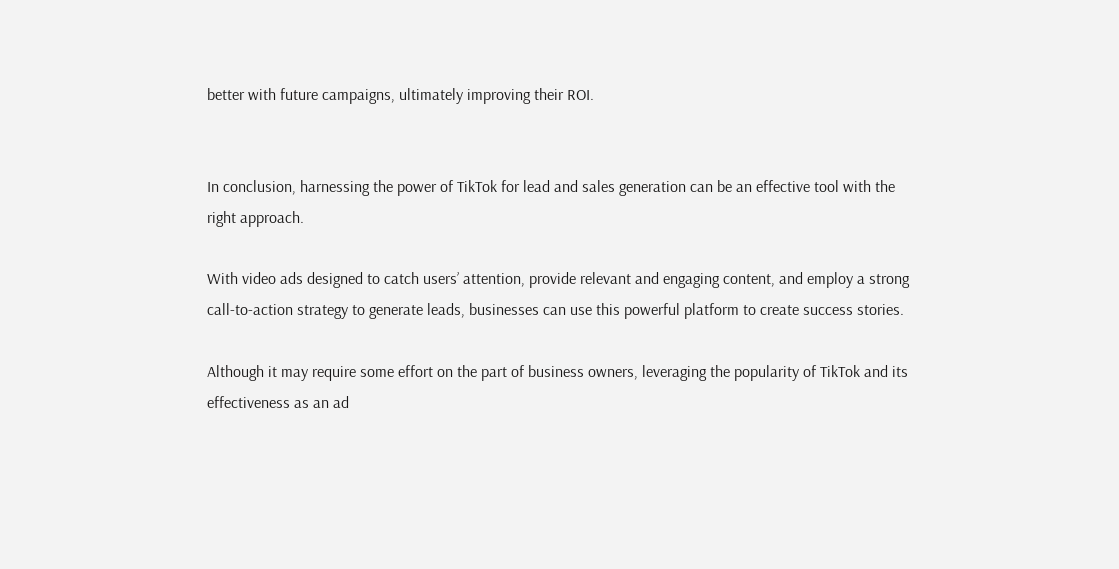better with future campaigns, ultimately improving their ROI.


In conclusion, harnessing the power of TikTok for lead and sales generation can be an effective tool with the right approach.

With video ads designed to catch users’ attention, provide relevant and engaging content, and employ a strong call-to-action strategy to generate leads, businesses can use this powerful platform to create success stories.

Although it may require some effort on the part of business owners, leveraging the popularity of TikTok and its effectiveness as an ad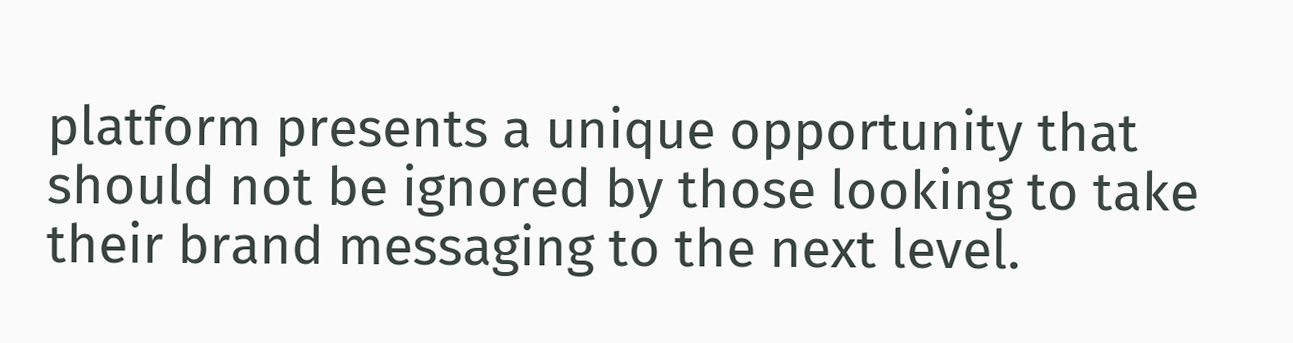platform presents a unique opportunity that should not be ignored by those looking to take their brand messaging to the next level.